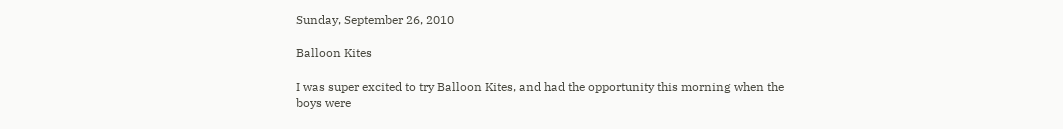Sunday, September 26, 2010

Balloon Kites

I was super excited to try Balloon Kites, and had the opportunity this morning when the boys were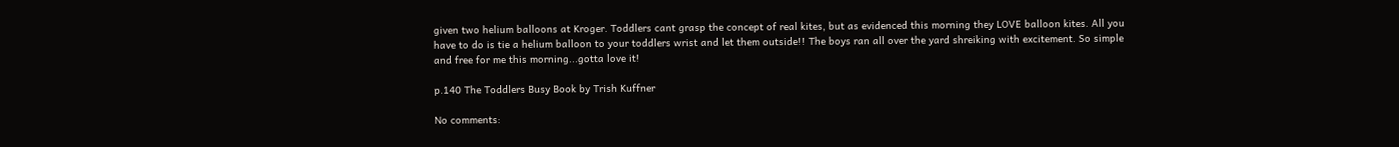given two helium balloons at Kroger. Toddlers cant grasp the concept of real kites, but as evidenced this morning they LOVE balloon kites. All you have to do is tie a helium balloon to your toddlers wrist and let them outside!! The boys ran all over the yard shreiking with excitement. So simple and free for me this morning...gotta love it!

p.140 The Toddlers Busy Book by Trish Kuffner

No comments: